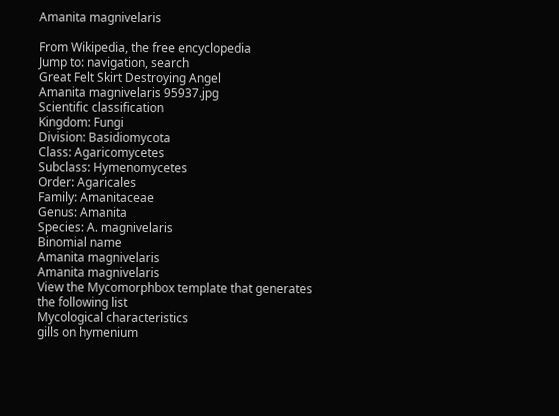Amanita magnivelaris

From Wikipedia, the free encyclopedia
Jump to: navigation, search
Great Felt Skirt Destroying Angel
Amanita magnivelaris 95937.jpg
Scientific classification
Kingdom: Fungi
Division: Basidiomycota
Class: Agaricomycetes
Subclass: Hymenomycetes
Order: Agaricales
Family: Amanitaceae
Genus: Amanita
Species: A. magnivelaris
Binomial name
Amanita magnivelaris
Amanita magnivelaris
View the Mycomorphbox template that generates the following list
Mycological characteristics
gills on hymenium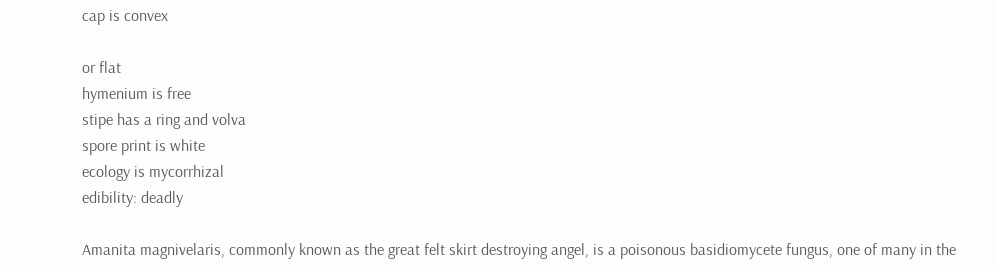cap is convex

or flat
hymenium is free
stipe has a ring and volva
spore print is white
ecology is mycorrhizal
edibility: deadly

Amanita magnivelaris, commonly known as the great felt skirt destroying angel, is a poisonous basidiomycete fungus, one of many in the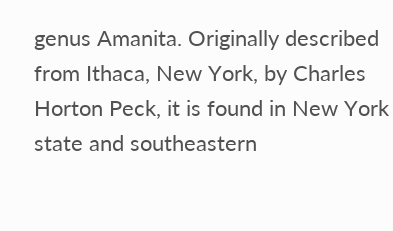genus Amanita. Originally described from Ithaca, New York, by Charles Horton Peck, it is found in New York state and southeastern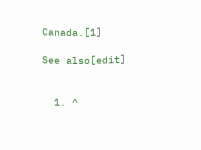Canada.[1]

See also[edit]


  1. ^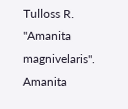Tulloss R. "Amanita magnivelaris". Amanita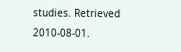studies. Retrieved 2010-08-01.